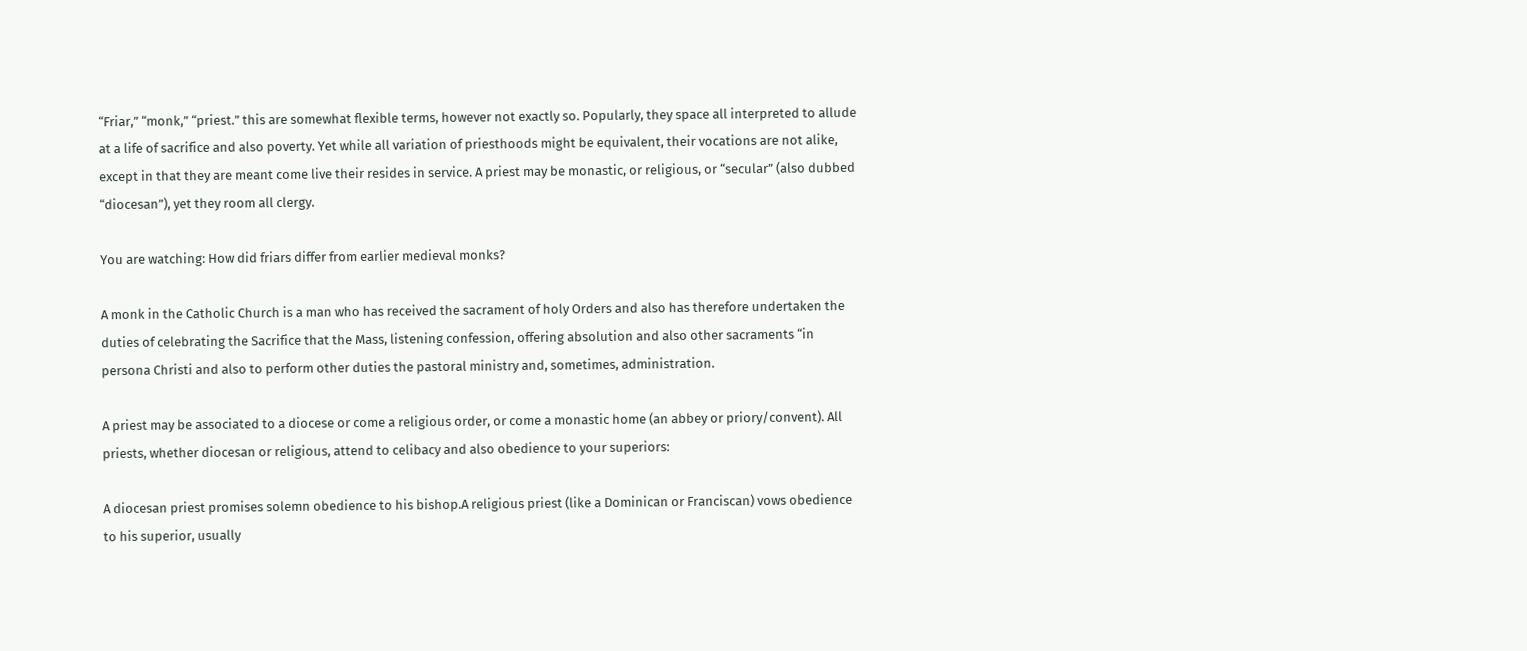“Friar,” “monk,” “priest.” this are somewhat flexible terms, however not exactly so. Popularly, they space all interpreted to allude at a life of sacrifice and also poverty. Yet while all variation of priesthoods might be equivalent, their vocations are not alike, except in that they are meant come live their resides in service. A priest may be monastic, or religious, or “secular” (also dubbed “diocesan”), yet they room all clergy.

You are watching: How did friars differ from earlier medieval monks?

A monk in the Catholic Church is a man who has received the sacrament of holy Orders and also has therefore undertaken the duties of celebrating the Sacrifice that the Mass, listening confession, offering absolution and also other sacraments “in persona Christi and also to perform other duties the pastoral ministry and, sometimes, administration.

A priest may be associated to a diocese or come a religious order, or come a monastic home (an abbey or priory/convent). All priests, whether diocesan or religious, attend to celibacy and also obedience to your superiors:

A diocesan priest promises solemn obedience to his bishop.A religious priest (like a Dominican or Franciscan) vows obedience to his superior, usually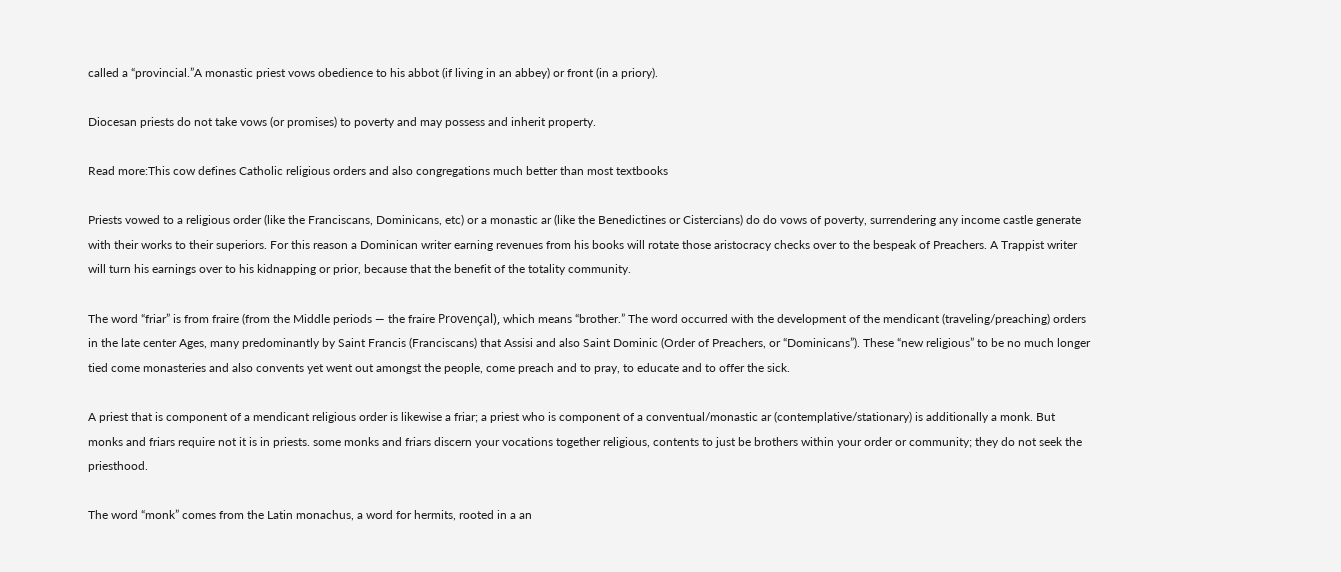called a “provincial.”A monastic priest vows obedience to his abbot (if living in an abbey) or front (in a priory).

Diocesan priests do not take vows (or promises) to poverty and may possess and inherit property.

Read more:This cow defines Catholic religious orders and also congregations much better than most textbooks

Priests vowed to a religious order (like the Franciscans, Dominicans, etc) or a monastic ar (like the Benedictines or Cistercians) do do vows of poverty, surrendering any income castle generate with their works to their superiors. For this reason a Dominican writer earning revenues from his books will rotate those aristocracy checks over to the bespeak of Preachers. A Trappist writer will turn his earnings over to his kidnapping or prior, because that the benefit of the totality community.

The word “friar” is from fraire (from the Middle periods — the fraire Provençal), which means “brother.” The word occurred with the development of the mendicant (traveling/preaching) orders in the late center Ages, many predominantly by Saint Francis (Franciscans) that Assisi and also Saint Dominic (Order of Preachers, or “Dominicans”). These “new religious” to be no much longer tied come monasteries and also convents yet went out amongst the people, come preach and to pray, to educate and to offer the sick.

A priest that is component of a mendicant religious order is likewise a friar; a priest who is component of a conventual/monastic ar (contemplative/stationary) is additionally a monk. But monks and friars require not it is in priests. some monks and friars discern your vocations together religious, contents to just be brothers within your order or community; they do not seek the priesthood.

The word “monk” comes from the Latin monachus, a word for hermits, rooted in a an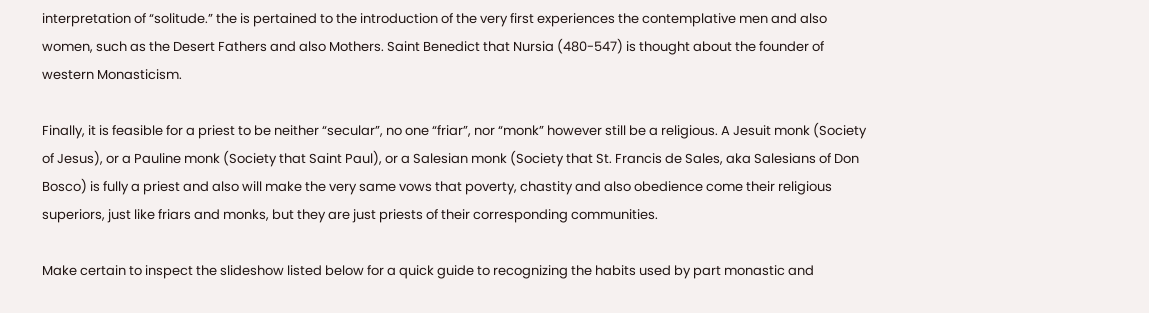interpretation of “solitude.” the is pertained to the introduction of the very first experiences the contemplative men and also women, such as the Desert Fathers and also Mothers. Saint Benedict that Nursia (480-547) is thought about the founder of western Monasticism.

Finally, it is feasible for a priest to be neither “secular”, no one “friar”, nor “monk” however still be a religious. A Jesuit monk (Society of Jesus), or a Pauline monk (Society that Saint Paul), or a Salesian monk (Society that St. Francis de Sales, aka Salesians of Don Bosco) is fully a priest and also will make the very same vows that poverty, chastity and also obedience come their religious superiors, just like friars and monks, but they are just priests of their corresponding communities.

Make certain to inspect the slideshow listed below for a quick guide to recognizing the habits used by part monastic and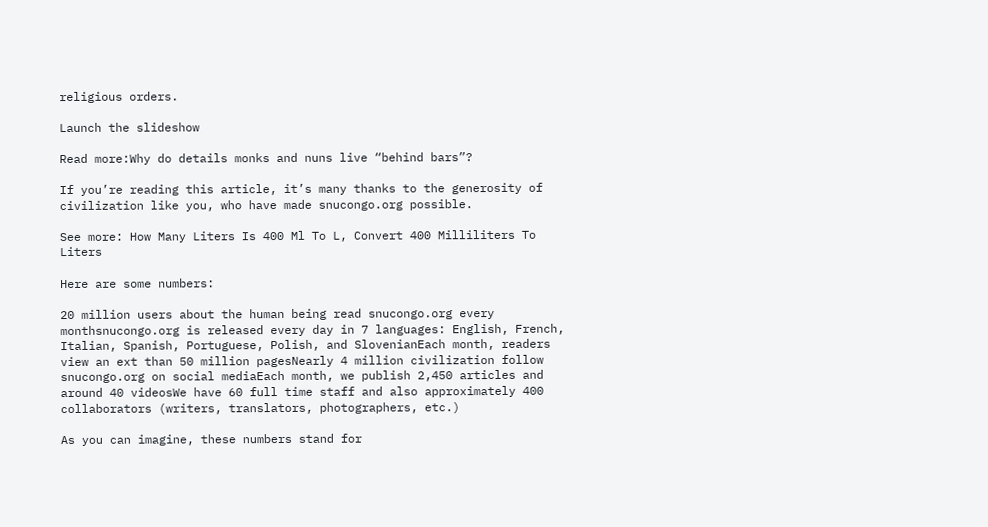religious orders.

Launch the slideshow

Read more:Why do details monks and nuns live “behind bars”?

If you’re reading this article, it’s many thanks to the generosity of civilization like you, who have made snucongo.org possible.

See more: How Many Liters Is 400 Ml To L, Convert 400 Milliliters To Liters

Here are some numbers:

20 million users about the human being read snucongo.org every monthsnucongo.org is released every day in 7 languages: English, French, Italian, Spanish, Portuguese, Polish, and SlovenianEach month, readers view an ext than 50 million pagesNearly 4 million civilization follow snucongo.org on social mediaEach month, we publish 2,450 articles and around 40 videosWe have 60 full time staff and also approximately 400 collaborators (writers, translators, photographers, etc.)

As you can imagine, these numbers stand for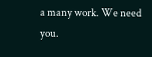a many work. We need you.